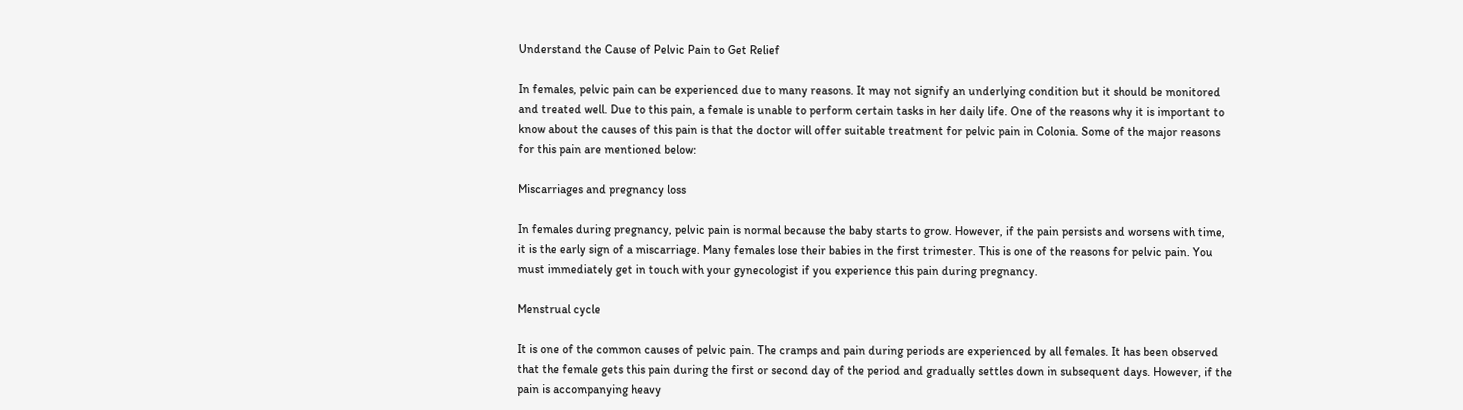Understand the Cause of Pelvic Pain to Get Relief

In females, pelvic pain can be experienced due to many reasons. It may not signify an underlying condition but it should be monitored and treated well. Due to this pain, a female is unable to perform certain tasks in her daily life. One of the reasons why it is important to know about the causes of this pain is that the doctor will offer suitable treatment for pelvic pain in Colonia. Some of the major reasons for this pain are mentioned below:

Miscarriages and pregnancy loss

In females during pregnancy, pelvic pain is normal because the baby starts to grow. However, if the pain persists and worsens with time, it is the early sign of a miscarriage. Many females lose their babies in the first trimester. This is one of the reasons for pelvic pain. You must immediately get in touch with your gynecologist if you experience this pain during pregnancy.

Menstrual cycle

It is one of the common causes of pelvic pain. The cramps and pain during periods are experienced by all females. It has been observed that the female gets this pain during the first or second day of the period and gradually settles down in subsequent days. However, if the pain is accompanying heavy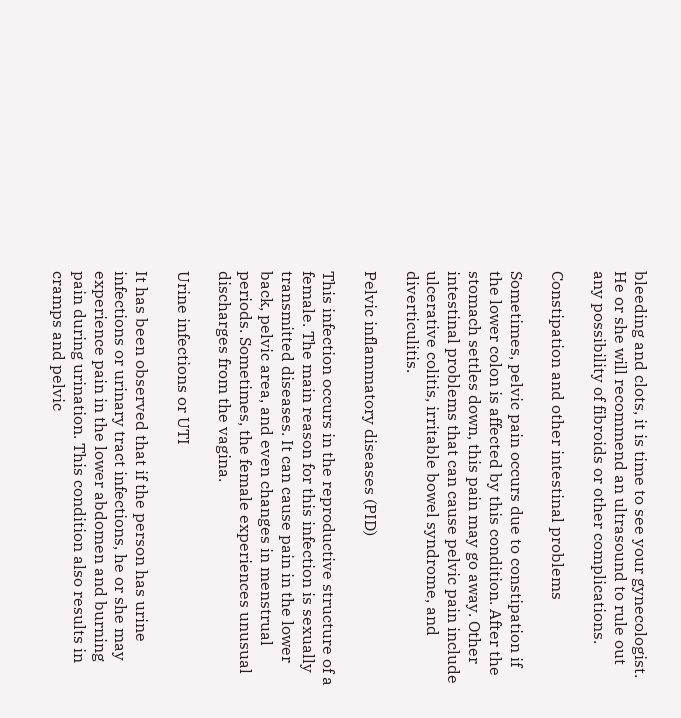bleeding and clots, it is time to see your gynecologist.  He or she will recommend an ultrasound to rule out any possibility of fibroids or other complications.

Constipation and other intestinal problems

Sometimes, pelvic pain occurs due to constipation if the lower colon is affected by this condition. After the stomach settles down, this pain may go away. Other intestinal problems that can cause pelvic pain include ulcerative colitis, irritable bowel syndrome, and diverticulitis.

Pelvic inflammatory diseases (PID)

This infection occurs in the reproductive structure of a female. The main reason for this infection is sexually transmitted diseases. It can cause pain in the lower back, pelvic area, and even changes in menstrual periods. Sometimes, the female experiences unusual discharges from the vagina.

Urine infections or UTI

It has been observed that if the person has urine infections or urinary tract infections, he or she may experience pain in the lower abdomen and burning pain during urination. This condition also results in cramps and pelvic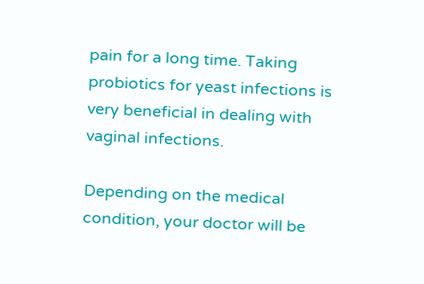pain for a long time. Taking probiotics for yeast infections is very beneficial in dealing with vaginal infections.

Depending on the medical condition, your doctor will be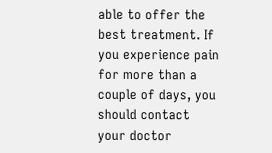able to offer the best treatment. If you experience pain for more than a couple of days, you should contact your doctor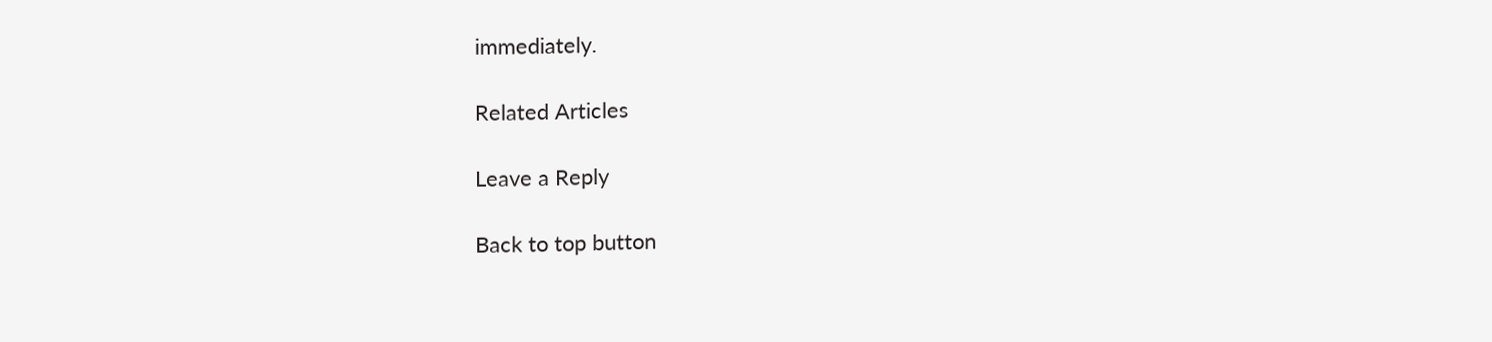immediately.

Related Articles

Leave a Reply

Back to top button